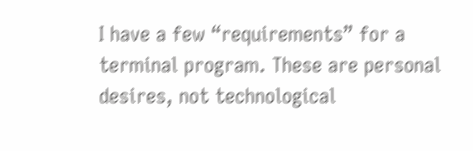I have a few “requirements” for a terminal program. These are personal desires, not technological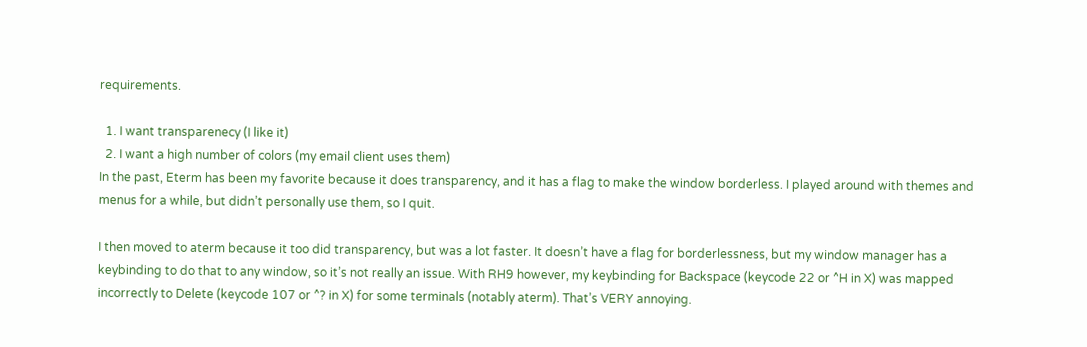requirements.

  1. I want transparenecy (I like it)
  2. I want a high number of colors (my email client uses them)
In the past, Eterm has been my favorite because it does transparency, and it has a flag to make the window borderless. I played around with themes and menus for a while, but didn’t personally use them, so I quit.

I then moved to aterm because it too did transparency, but was a lot faster. It doesn’t have a flag for borderlessness, but my window manager has a keybinding to do that to any window, so it’s not really an issue. With RH9 however, my keybinding for Backspace (keycode 22 or ^H in X) was mapped incorrectly to Delete (keycode 107 or ^? in X) for some terminals (notably aterm). That’s VERY annoying.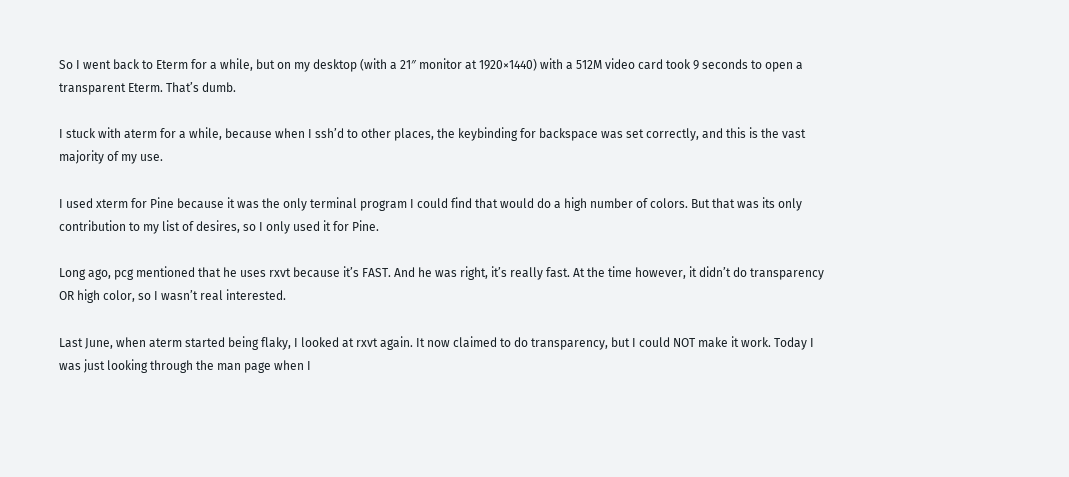So I went back to Eterm for a while, but on my desktop (with a 21″ monitor at 1920×1440) with a 512M video card took 9 seconds to open a transparent Eterm. That’s dumb.

I stuck with aterm for a while, because when I ssh’d to other places, the keybinding for backspace was set correctly, and this is the vast majority of my use.

I used xterm for Pine because it was the only terminal program I could find that would do a high number of colors. But that was its only contribution to my list of desires, so I only used it for Pine.

Long ago, pcg mentioned that he uses rxvt because it’s FAST. And he was right, it’s really fast. At the time however, it didn’t do transparency OR high color, so I wasn’t real interested.

Last June, when aterm started being flaky, I looked at rxvt again. It now claimed to do transparency, but I could NOT make it work. Today I was just looking through the man page when I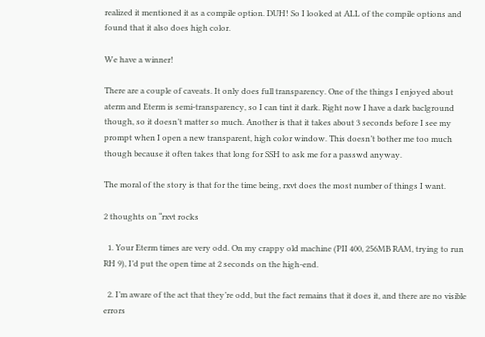realized it mentioned it as a compile option. DUH! So I looked at ALL of the compile options and found that it also does high color.

We have a winner!

There are a couple of caveats. It only does full transparency. One of the things I enjoyed about aterm and Eterm is semi-transparency, so I can tint it dark. Right now I have a dark baclground though, so it doesn’t matter so much. Another is that it takes about 3 seconds before I see my prompt when I open a new transparent, high color window. This doesn’t bother me too much though because it often takes that long for SSH to ask me for a passwd anyway.

The moral of the story is that for the time being, rxvt does the most number of things I want.

2 thoughts on “rxvt rocks

  1. Your Eterm times are very odd. On my crappy old machine (PII 400, 256MB RAM, trying to run RH 9), I’d put the open time at 2 seconds on the high-end.

  2. I’m aware of the act that they’re odd, but the fact remains that it does it, and there are no visible errors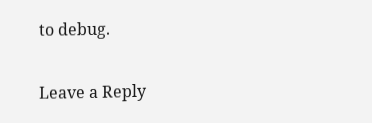to debug.

Leave a Reply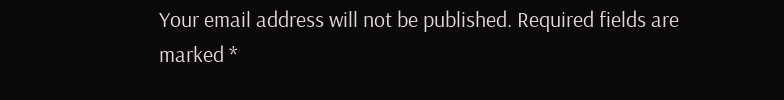Your email address will not be published. Required fields are marked *